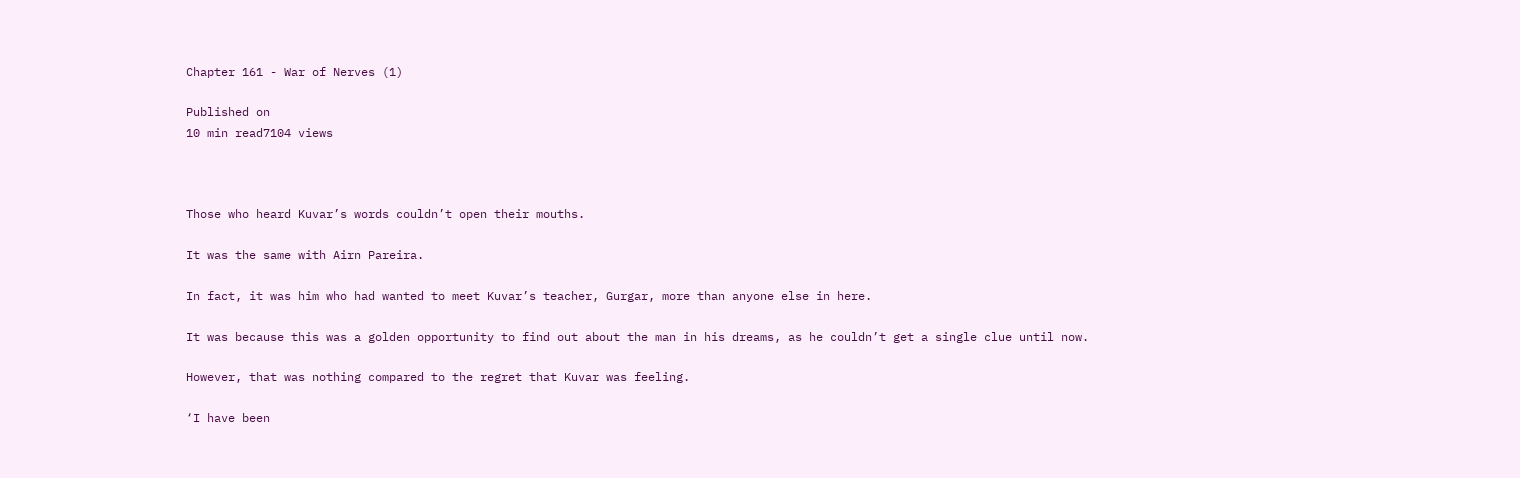Chapter 161 - War of Nerves (1)

Published on
10 min read7104 views



Those who heard Kuvar’s words couldn’t open their mouths.

It was the same with Airn Pareira.

In fact, it was him who had wanted to meet Kuvar’s teacher, Gurgar, more than anyone else in here.

It was because this was a golden opportunity to find out about the man in his dreams, as he couldn’t get a single clue until now.

However, that was nothing compared to the regret that Kuvar was feeling.

‘I have been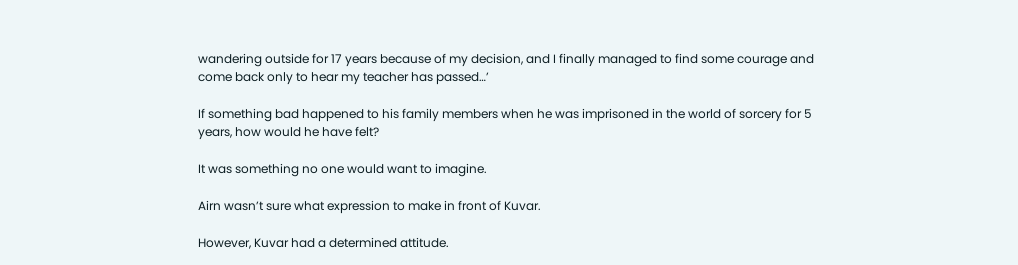wandering outside for 17 years because of my decision, and I finally managed to find some courage and come back only to hear my teacher has passed…’

If something bad happened to his family members when he was imprisoned in the world of sorcery for 5 years, how would he have felt?

It was something no one would want to imagine.

Airn wasn’t sure what expression to make in front of Kuvar.

However, Kuvar had a determined attitude.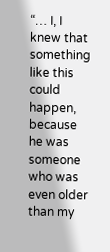“… I, I knew that something like this could happen, because he was someone who was even older than my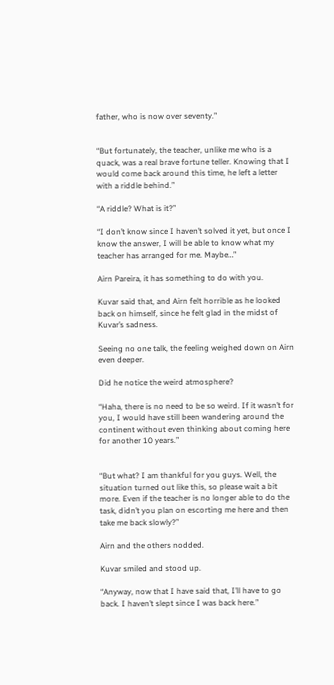father, who is now over seventy.”


“But fortunately, the teacher, unlike me who is a quack, was a real brave fortune teller. Knowing that I would come back around this time, he left a letter with a riddle behind.”

“A riddle? What is it?”

“I don’t know since I haven’t solved it yet, but once I know the answer, I will be able to know what my teacher has arranged for me. Maybe…”

Airn Pareira, it has something to do with you.

Kuvar said that, and Airn felt horrible as he looked back on himself, since he felt glad in the midst of Kuvar’s sadness.

Seeing no one talk, the feeling weighed down on Airn even deeper.

Did he notice the weird atmosphere?

“Haha, there is no need to be so weird. If it wasn’t for you, I would have still been wandering around the continent without even thinking about coming here for another 10 years.”


“But what? I am thankful for you guys. Well, the situation turned out like this, so please wait a bit more. Even if the teacher is no longer able to do the task, didn’t you plan on escorting me here and then take me back slowly?”

Airn and the others nodded.

Kuvar smiled and stood up.

“Anyway, now that I have said that, I’ll have to go back. I haven’t slept since I was back here.”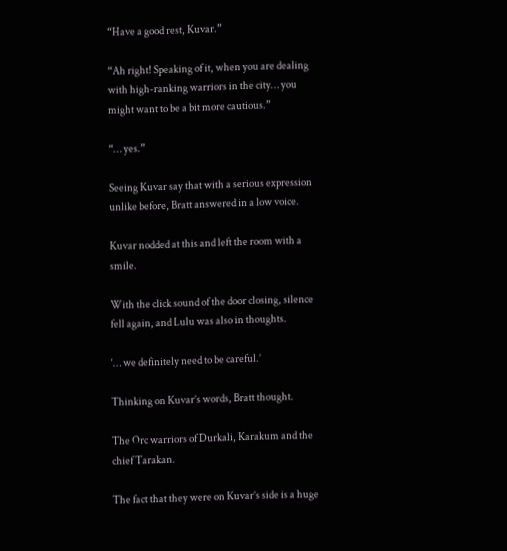“Have a good rest, Kuvar.”

“Ah right! Speaking of it, when you are dealing with high-ranking warriors in the city… you might want to be a bit more cautious.”

“… yes.”

Seeing Kuvar say that with a serious expression unlike before, Bratt answered in a low voice.

Kuvar nodded at this and left the room with a smile.

With the click sound of the door closing, silence fell again, and Lulu was also in thoughts.

‘… we definitely need to be careful.’

Thinking on Kuvar’s words, Bratt thought.

The Orc warriors of Durkali, Karakum and the chief Tarakan.

The fact that they were on Kuvar’s side is a huge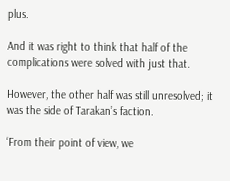plus.

And it was right to think that half of the complications were solved with just that.

However, the other half was still unresolved; it was the side of Tarakan’s faction.

‘From their point of view, we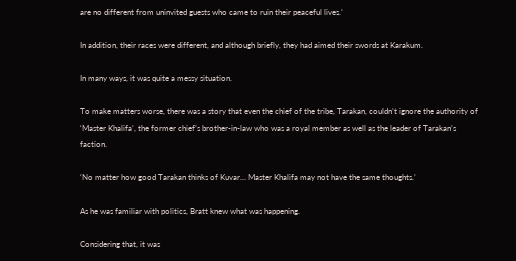are no different from uninvited guests who came to ruin their peaceful lives.’

In addition, their races were different, and although briefly, they had aimed their swords at Karakum.

In many ways, it was quite a messy situation.

To make matters worse, there was a story that even the chief of the tribe, Tarakan, couldn’t ignore the authority of ‘Master Khalifa’, the former chief’s brother-in-law who was a royal member as well as the leader of Tarakan’s faction.

‘No matter how good Tarakan thinks of Kuvar… Master Khalifa may not have the same thoughts.’

As he was familiar with politics, Bratt knew what was happening.

Considering that, it was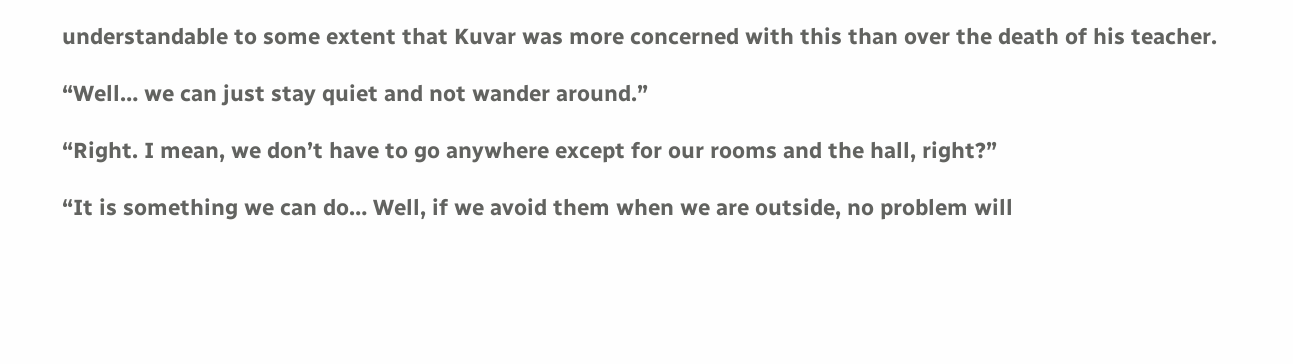understandable to some extent that Kuvar was more concerned with this than over the death of his teacher.

“Well… we can just stay quiet and not wander around.”

“Right. I mean, we don’t have to go anywhere except for our rooms and the hall, right?”

“It is something we can do… Well, if we avoid them when we are outside, no problem will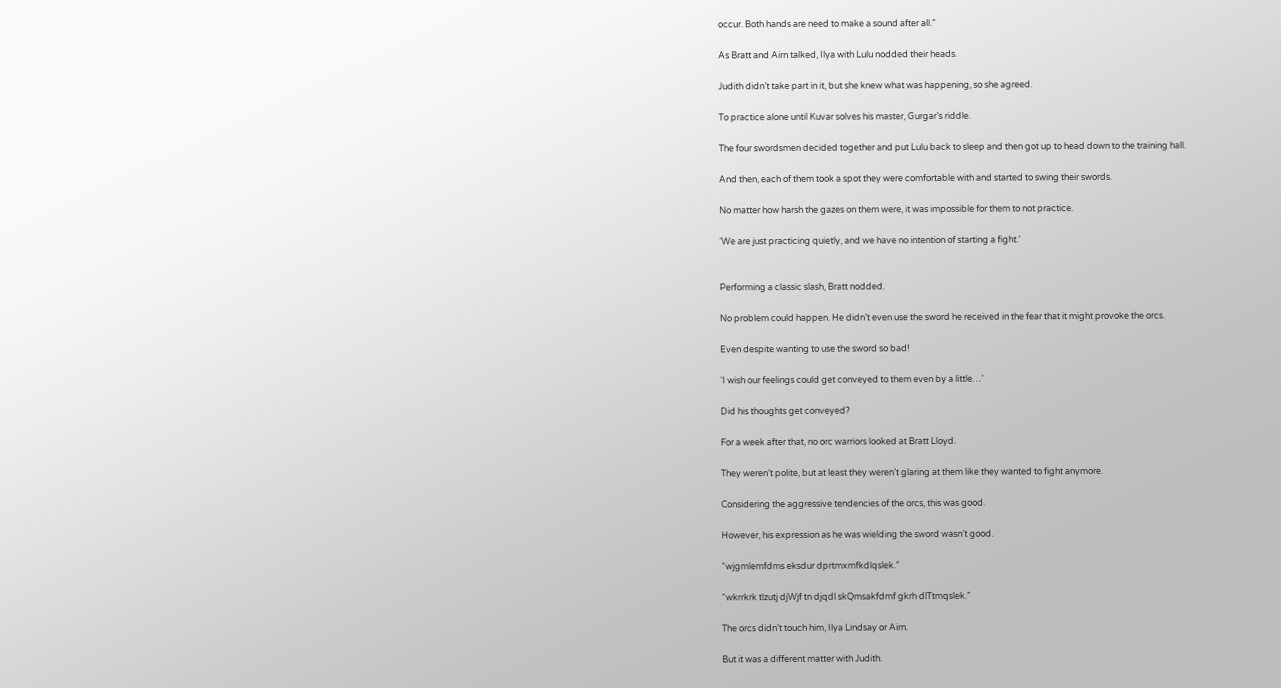occur. Both hands are need to make a sound after all.”

As Bratt and Airn talked, Ilya with Lulu nodded their heads.

Judith didn’t take part in it, but she knew what was happening, so she agreed.

To practice alone until Kuvar solves his master, Gurgar’s riddle.

The four swordsmen decided together and put Lulu back to sleep and then got up to head down to the training hall.

And then, each of them took a spot they were comfortable with and started to swing their swords.

No matter how harsh the gazes on them were, it was impossible for them to not practice.

‘We are just practicing quietly, and we have no intention of starting a fight.’


Performing a classic slash, Bratt nodded.

No problem could happen. He didn’t even use the sword he received in the fear that it might provoke the orcs.

Even despite wanting to use the sword so bad!

‘I wish our feelings could get conveyed to them even by a little…’

Did his thoughts get conveyed?

For a week after that, no orc warriors looked at Bratt Lloyd.

They weren’t polite, but at least they weren’t glaring at them like they wanted to fight anymore.

Considering the aggressive tendencies of the orcs, this was good.

However, his expression as he was wielding the sword wasn’t good.

“wjgmlemfdms eksdur dprtmxmfkdlqslek.”

“wkrrkrk tlzutj djWjf tn djqdl skQmsakfdmf gkrh dlTtmqslek.”

The orcs didn’t touch him, Ilya Lindsay or Airn.

But it was a different matter with Judith.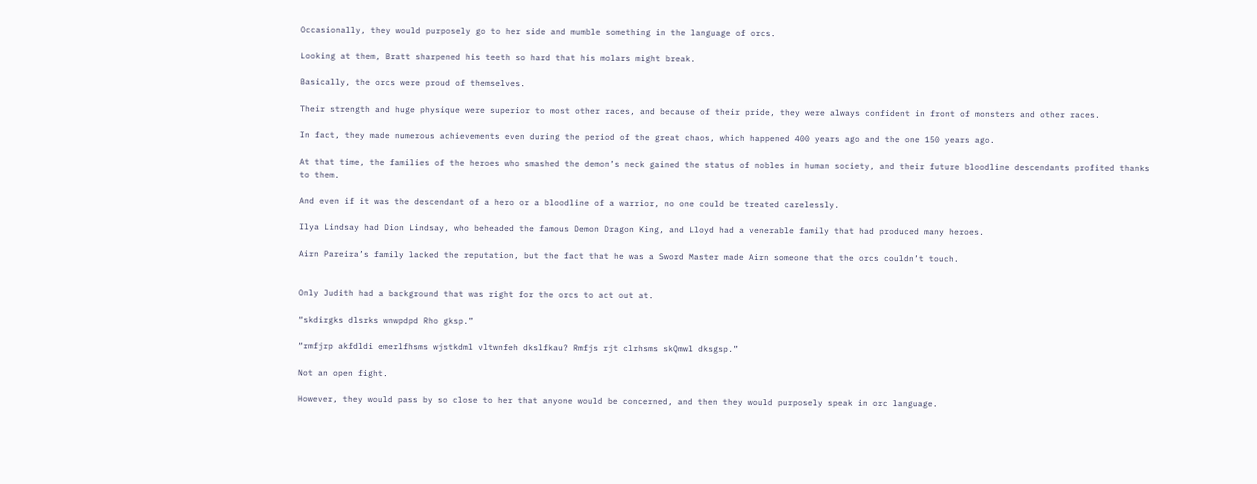Occasionally, they would purposely go to her side and mumble something in the language of orcs.

Looking at them, Bratt sharpened his teeth so hard that his molars might break.

Basically, the orcs were proud of themselves.

Their strength and huge physique were superior to most other races, and because of their pride, they were always confident in front of monsters and other races.

In fact, they made numerous achievements even during the period of the great chaos, which happened 400 years ago and the one 150 years ago.

At that time, the families of the heroes who smashed the demon’s neck gained the status of nobles in human society, and their future bloodline descendants profited thanks to them.

And even if it was the descendant of a hero or a bloodline of a warrior, no one could be treated carelessly.

Ilya Lindsay had Dion Lindsay, who beheaded the famous Demon Dragon King, and Lloyd had a venerable family that had produced many heroes.

Airn Pareira’s family lacked the reputation, but the fact that he was a Sword Master made Airn someone that the orcs couldn’t touch.


Only Judith had a background that was right for the orcs to act out at.

“skdirgks dlsrks wnwpdpd Rho gksp.”

“rmfjrp akfdldi emerlfhsms wjstkdml vltwnfeh dkslfkau? Rmfjs rjt clrhsms skQmwl dksgsp.”

Not an open fight.

However, they would pass by so close to her that anyone would be concerned, and then they would purposely speak in orc language.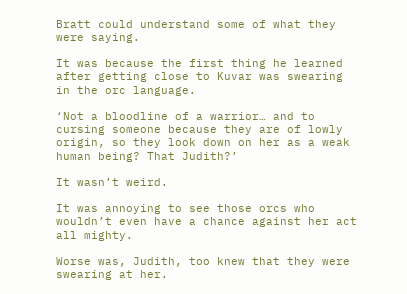Bratt could understand some of what they were saying.

It was because the first thing he learned after getting close to Kuvar was swearing in the orc language.

‘Not a bloodline of a warrior… and to cursing someone because they are of lowly origin, so they look down on her as a weak human being? That Judith?’

It wasn’t weird.

It was annoying to see those orcs who wouldn’t even have a chance against her act all mighty.

Worse was, Judith, too knew that they were swearing at her.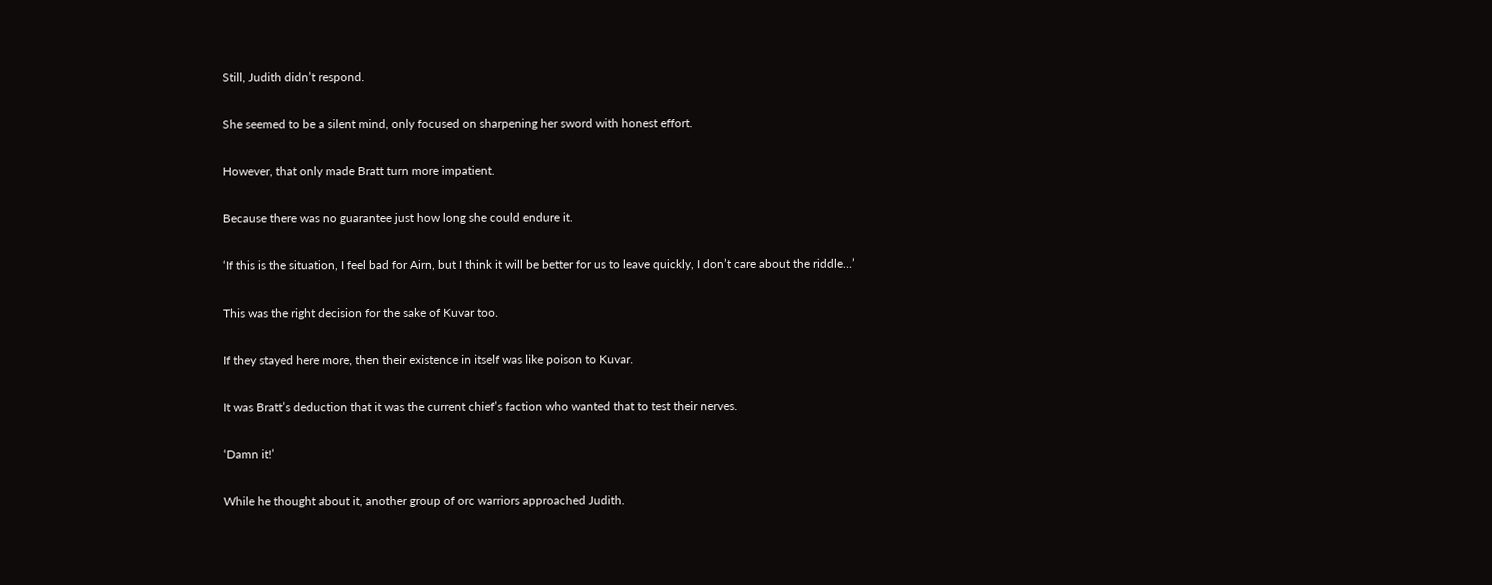Still, Judith didn’t respond.

She seemed to be a silent mind, only focused on sharpening her sword with honest effort.

However, that only made Bratt turn more impatient.

Because there was no guarantee just how long she could endure it.

‘If this is the situation, I feel bad for Airn, but I think it will be better for us to leave quickly, I don’t care about the riddle…’

This was the right decision for the sake of Kuvar too.

If they stayed here more, then their existence in itself was like poison to Kuvar.

It was Bratt’s deduction that it was the current chief’s faction who wanted that to test their nerves.

‘Damn it!’

While he thought about it, another group of orc warriors approached Judith.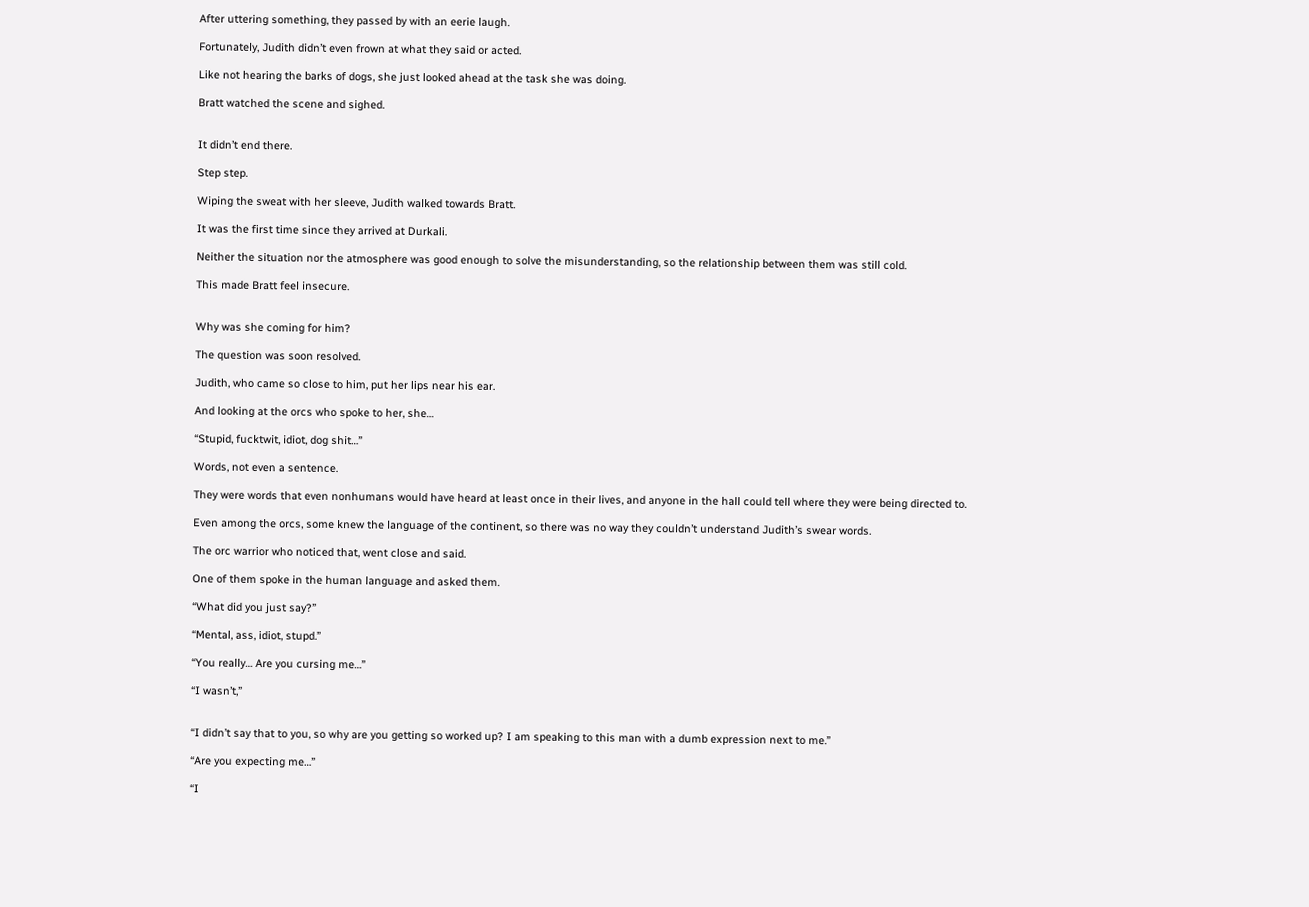After uttering something, they passed by with an eerie laugh.

Fortunately, Judith didn’t even frown at what they said or acted.

Like not hearing the barks of dogs, she just looked ahead at the task she was doing.

Bratt watched the scene and sighed.


It didn’t end there.

Step step.

Wiping the sweat with her sleeve, Judith walked towards Bratt.

It was the first time since they arrived at Durkali.

Neither the situation nor the atmosphere was good enough to solve the misunderstanding, so the relationship between them was still cold.

This made Bratt feel insecure.


Why was she coming for him?

The question was soon resolved.

Judith, who came so close to him, put her lips near his ear.

And looking at the orcs who spoke to her, she…

“Stupid, fucktwit, idiot, dog shit…”

Words, not even a sentence.

They were words that even nonhumans would have heard at least once in their lives, and anyone in the hall could tell where they were being directed to.

Even among the orcs, some knew the language of the continent, so there was no way they couldn’t understand Judith’s swear words.

The orc warrior who noticed that, went close and said.

One of them spoke in the human language and asked them.

“What did you just say?”

“Mental, ass, idiot, stupd.”

“You really… Are you cursing me…”

“I wasn’t,”


“I didn’t say that to you, so why are you getting so worked up? I am speaking to this man with a dumb expression next to me.”

“Are you expecting me…”

“I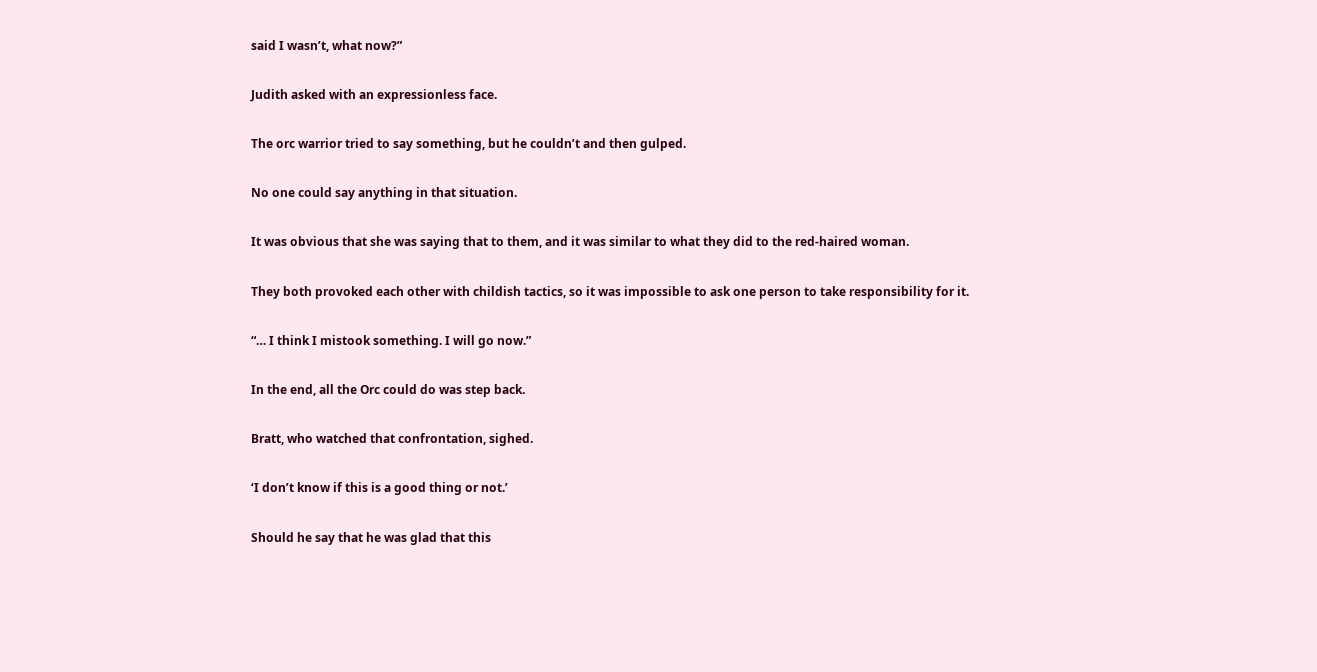said I wasn’t, what now?”

Judith asked with an expressionless face.

The orc warrior tried to say something, but he couldn’t and then gulped.

No one could say anything in that situation.

It was obvious that she was saying that to them, and it was similar to what they did to the red-haired woman.

They both provoked each other with childish tactics, so it was impossible to ask one person to take responsibility for it.

“… I think I mistook something. I will go now.”

In the end, all the Orc could do was step back.

Bratt, who watched that confrontation, sighed.

‘I don’t know if this is a good thing or not.’

Should he say that he was glad that this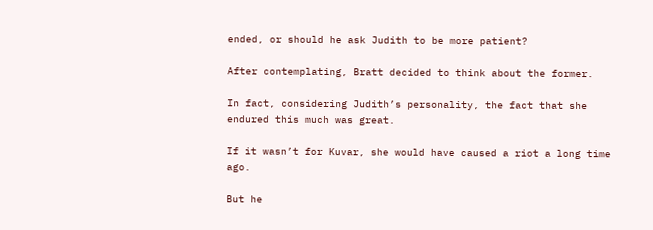ended, or should he ask Judith to be more patient?

After contemplating, Bratt decided to think about the former.

In fact, considering Judith’s personality, the fact that she endured this much was great.

If it wasn’t for Kuvar, she would have caused a riot a long time ago.

But he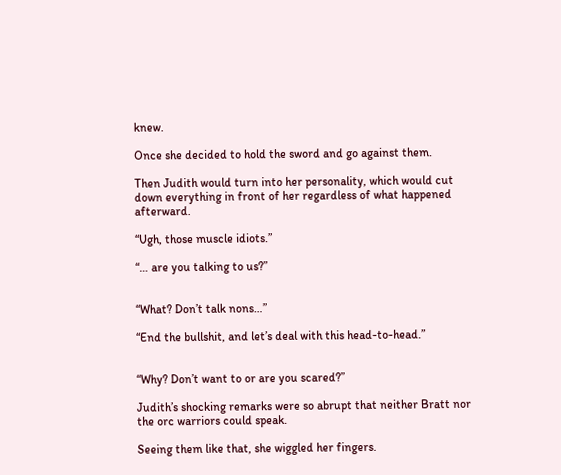knew.

Once she decided to hold the sword and go against them.

Then Judith would turn into her personality, which would cut down everything in front of her regardless of what happened afterward.

“Ugh, those muscle idiots.”

“… are you talking to us?”


“What? Don’t talk nons…”

“End the bullshit, and let’s deal with this head-to-head.”


“Why? Don’t want to or are you scared?”

Judith’s shocking remarks were so abrupt that neither Bratt nor the orc warriors could speak.

Seeing them like that, she wiggled her fingers.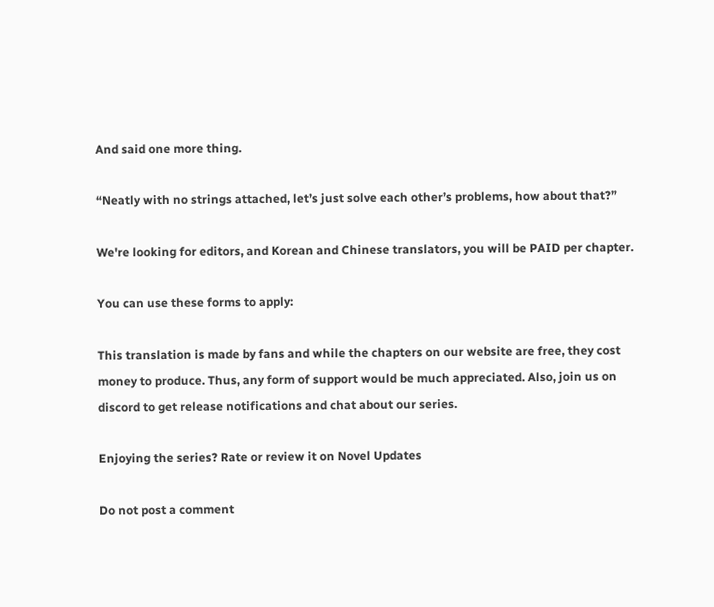And said one more thing.

“Neatly with no strings attached, let’s just solve each other’s problems, how about that?”

We're looking for editors, and Korean and Chinese translators, you will be PAID per chapter.

You can use these forms to apply:

This translation is made by fans and while the chapters on our website are free, they cost money to produce. Thus, any form of support would be much appreciated. Also, join us on discord to get release notifications and chat about our series.

Enjoying the series? Rate or review it on Novel Updates

Do not post a comment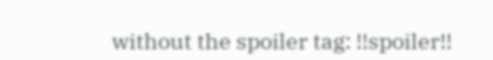without the spoiler tag: !!spoiler!!